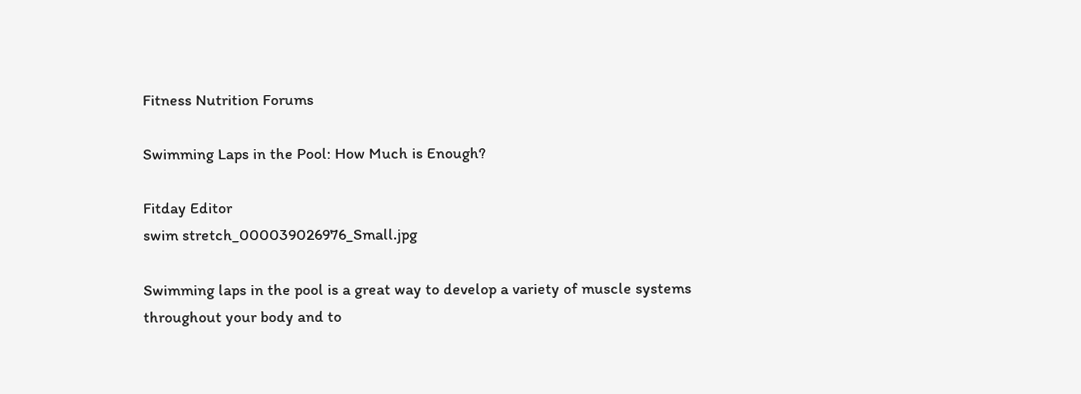Fitness Nutrition Forums

Swimming Laps in the Pool: How Much is Enough?

Fitday Editor
swim stretch_000039026976_Small.jpg

Swimming laps in the pool is a great way to develop a variety of muscle systems throughout your body and to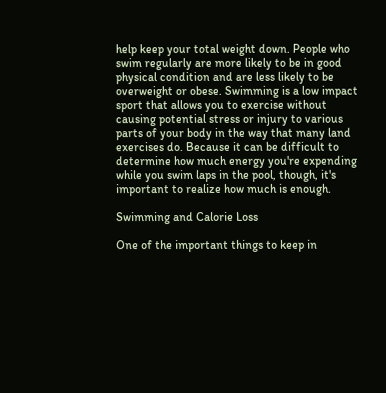help keep your total weight down. People who swim regularly are more likely to be in good physical condition and are less likely to be overweight or obese. Swimming is a low impact sport that allows you to exercise without causing potential stress or injury to various parts of your body in the way that many land exercises do. Because it can be difficult to determine how much energy you're expending while you swim laps in the pool, though, it's important to realize how much is enough.

Swimming and Calorie Loss

One of the important things to keep in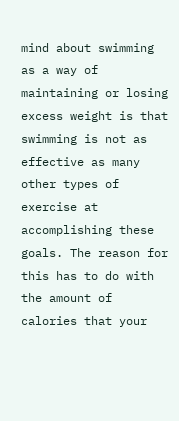mind about swimming as a way of maintaining or losing excess weight is that swimming is not as effective as many other types of exercise at accomplishing these goals. The reason for this has to do with the amount of calories that your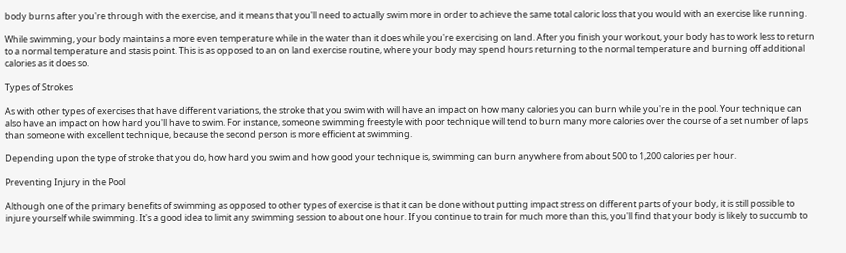body burns after you're through with the exercise, and it means that you'll need to actually swim more in order to achieve the same total caloric loss that you would with an exercise like running.

While swimming, your body maintains a more even temperature while in the water than it does while you're exercising on land. After you finish your workout, your body has to work less to return to a normal temperature and stasis point. This is as opposed to an on land exercise routine, where your body may spend hours returning to the normal temperature and burning off additional calories as it does so.

Types of Strokes

As with other types of exercises that have different variations, the stroke that you swim with will have an impact on how many calories you can burn while you're in the pool. Your technique can also have an impact on how hard you'll have to swim. For instance, someone swimming freestyle with poor technique will tend to burn many more calories over the course of a set number of laps than someone with excellent technique, because the second person is more efficient at swimming.

Depending upon the type of stroke that you do, how hard you swim and how good your technique is, swimming can burn anywhere from about 500 to 1,200 calories per hour.

Preventing Injury in the Pool

Although one of the primary benefits of swimming as opposed to other types of exercise is that it can be done without putting impact stress on different parts of your body, it is still possible to injure yourself while swimming. It's a good idea to limit any swimming session to about one hour. If you continue to train for much more than this, you'll find that your body is likely to succumb to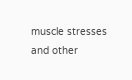muscle stresses and other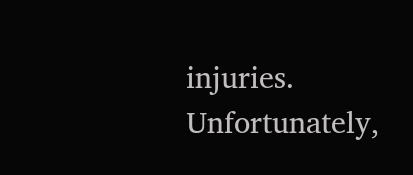injuries. Unfortunately,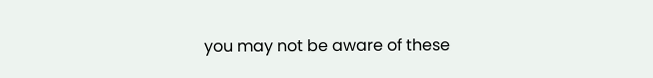you may not be aware of these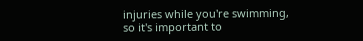injuries while you're swimming, so it's important to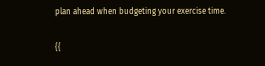plan ahead when budgeting your exercise time.

{{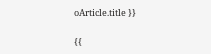oArticle.title }}

{{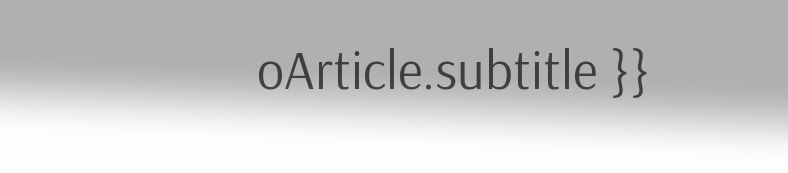oArticle.subtitle }}